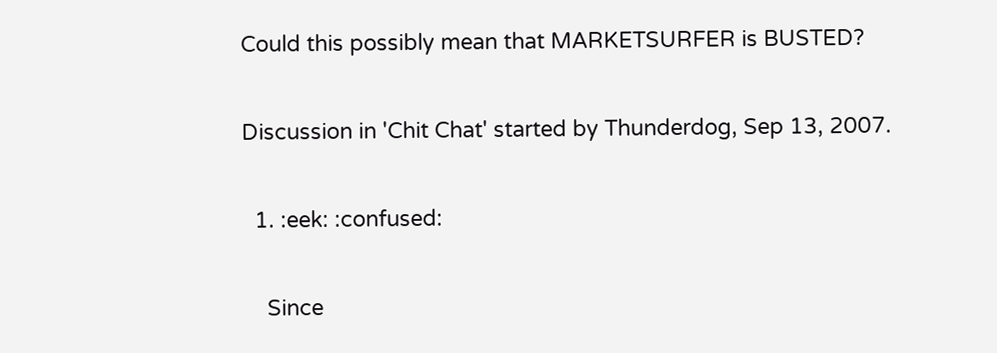Could this possibly mean that MARKETSURFER is BUSTED?

Discussion in 'Chit Chat' started by Thunderdog, Sep 13, 2007.

  1. :eek: :confused:

    Since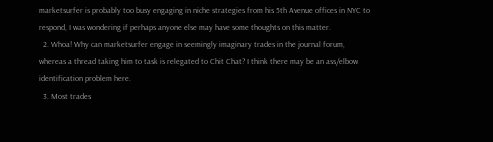marketsurfer is probably too busy engaging in niche strategies from his 5th Avenue offices in NYC to respond, I was wondering if perhaps anyone else may have some thoughts on this matter.
  2. Whoa! Why can marketsurfer engage in seemingly imaginary trades in the journal forum, whereas a thread taking him to task is relegated to Chit Chat? I think there may be an ass/elbow identification problem here.
  3. Most trades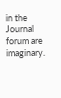in the Journal forum are imaginary.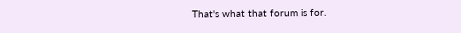That's what that forum is for.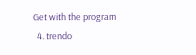Get with the program
  4. trendo